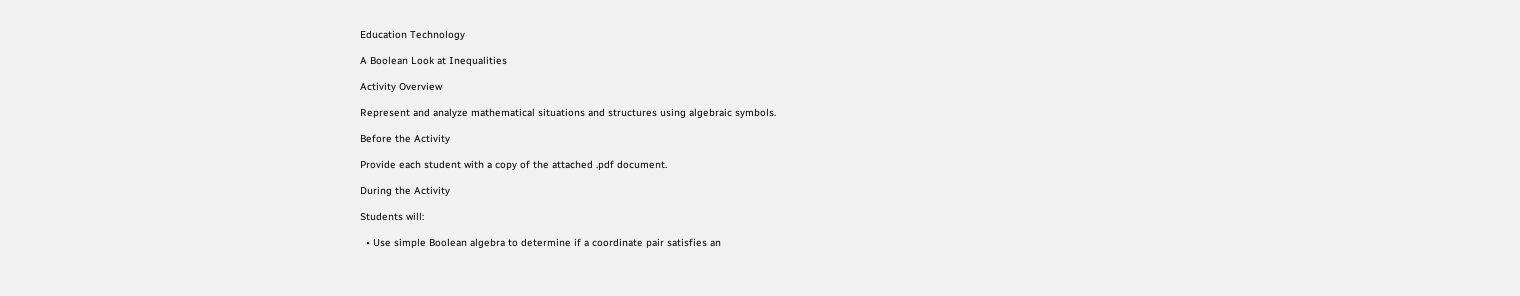Education Technology

A Boolean Look at Inequalities

Activity Overview

Represent and analyze mathematical situations and structures using algebraic symbols.

Before the Activity

Provide each student with a copy of the attached .pdf document.

During the Activity

Students will:

  • Use simple Boolean algebra to determine if a coordinate pair satisfies an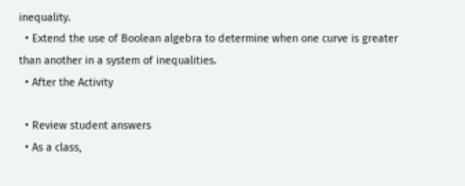inequality.
  • Extend the use of Boolean algebra to determine when one curve is greater than another in a system of inequalities.
  • After the Activity

  • Review student answers
  • As a class,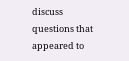discuss questions that appeared to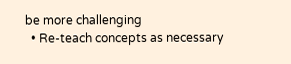be more challenging
  • Re-teach concepts as necessary